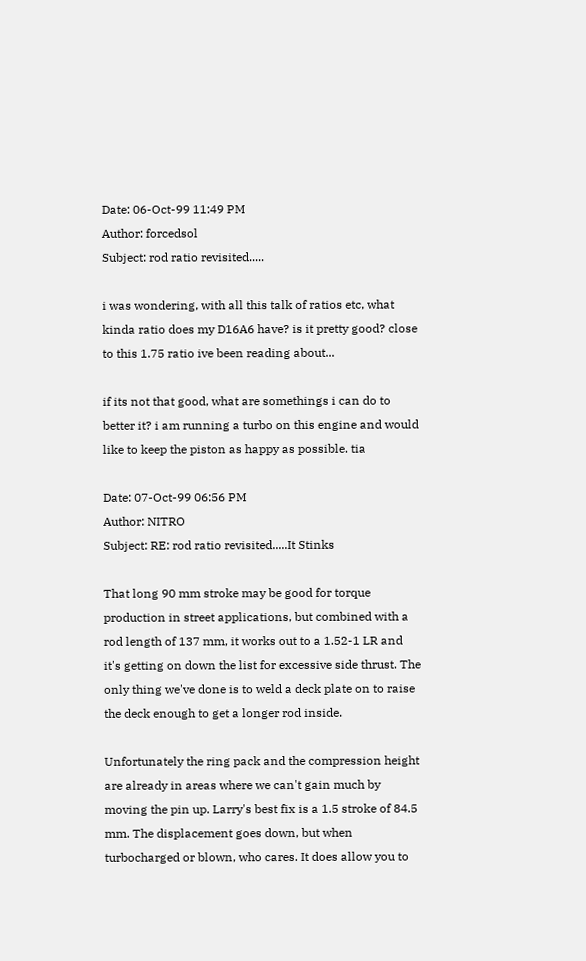Date: 06-Oct-99 11:49 PM
Author: forcedsol
Subject: rod ratio revisited.....

i was wondering, with all this talk of ratios etc, what kinda ratio does my D16A6 have? is it pretty good? close to this 1.75 ratio ive been reading about...

if its not that good, what are somethings i can do to better it? i am running a turbo on this engine and would like to keep the piston as happy as possible. tia

Date: 07-Oct-99 06:56 PM
Author: NITRO
Subject: RE: rod ratio revisited.....It Stinks

That long 90 mm stroke may be good for torque production in street applications, but combined with a rod length of 137 mm, it works out to a 1.52-1 LR and it's getting on down the list for excessive side thrust. The only thing we've done is to weld a deck plate on to raise the deck enough to get a longer rod inside.

Unfortunately the ring pack and the compression height are already in areas where we can't gain much by moving the pin up. Larry's best fix is a 1.5 stroke of 84.5 mm. The displacement goes down, but when turbocharged or blown, who cares. It does allow you to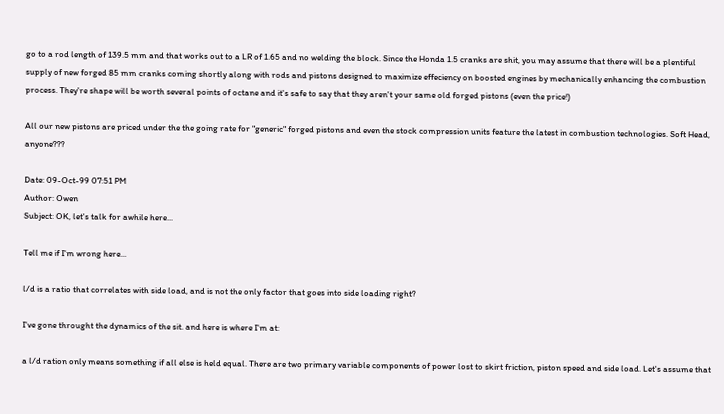go to a rod length of 139.5 mm and that works out to a LR of 1.65 and no welding the block. Since the Honda 1.5 cranks are shit, you may assume that there will be a plentiful supply of new forged 85 mm cranks coming shortly along with rods and pistons designed to maximize effeciency on boosted engines by mechanically enhancing the combustion process. They're shape will be worth several points of octane and it's safe to say that they aren't your same old forged pistons (even the price!)

All our new pistons are priced under the the going rate for "generic" forged pistons and even the stock compression units feature the latest in combustion technologies. Soft Head, anyone???

Date: 09-Oct-99 07:51 PM
Author: Owen
Subject: OK, let's talk for awhile here...

Tell me if I'm wrong here...

l/d is a ratio that correlates with side load, and is not the only factor that goes into side loading right?

I've gone throught the dynamics of the sit. and here is where I'm at:

a l/d ration only means something if all else is held equal. There are two primary variable components of power lost to skirt friction, piston speed and side load. Let's assume that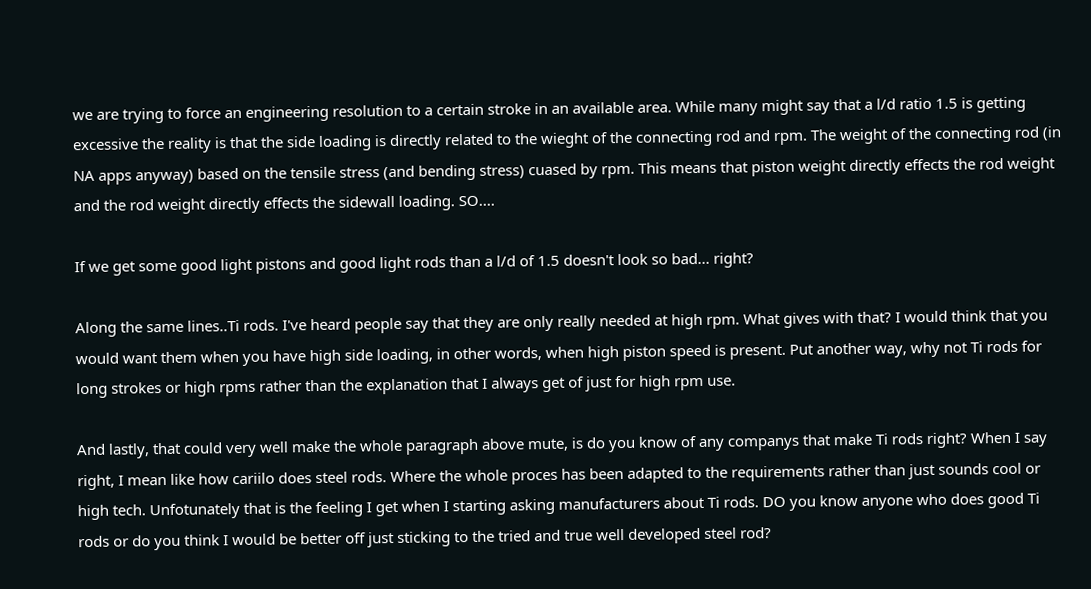we are trying to force an engineering resolution to a certain stroke in an available area. While many might say that a l/d ratio 1.5 is getting excessive the reality is that the side loading is directly related to the wieght of the connecting rod and rpm. The weight of the connecting rod (in NA apps anyway) based on the tensile stress (and bending stress) cuased by rpm. This means that piston weight directly effects the rod weight and the rod weight directly effects the sidewall loading. SO....

If we get some good light pistons and good light rods than a l/d of 1.5 doesn't look so bad... right?

Along the same lines..Ti rods. I've heard people say that they are only really needed at high rpm. What gives with that? I would think that you would want them when you have high side loading, in other words, when high piston speed is present. Put another way, why not Ti rods for long strokes or high rpms rather than the explanation that I always get of just for high rpm use.

And lastly, that could very well make the whole paragraph above mute, is do you know of any companys that make Ti rods right? When I say right, I mean like how cariilo does steel rods. Where the whole proces has been adapted to the requirements rather than just sounds cool or high tech. Unfotunately that is the feeling I get when I starting asking manufacturers about Ti rods. DO you know anyone who does good Ti rods or do you think I would be better off just sticking to the tried and true well developed steel rod?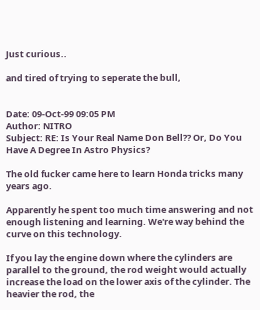Just curious..

and tired of trying to seperate the bull,


Date: 09-Oct-99 09:05 PM
Author: NITRO
Subject: RE: Is Your Real Name Don Bell?? Or, Do You Have A Degree In Astro Physics?

The old fucker came here to learn Honda tricks many years ago.

Apparently he spent too much time answering and not enough listening and learning. We're way behind the curve on this technology.

If you lay the engine down where the cylinders are parallel to the ground, the rod weight would actually increase the load on the lower axis of the cylinder. The heavier the rod, the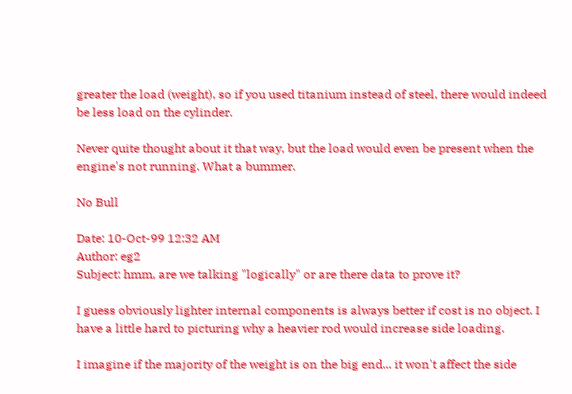greater the load (weight), so if you used titanium instead of steel, there would indeed be less load on the cylinder.

Never quite thought about it that way, but the load would even be present when the engine's not running. What a bummer.

No Bull

Date: 10-Oct-99 12:32 AM
Author: eg2
Subject: hmm, are we talking "logically" or are there data to prove it?

I guess obviously lighter internal components is always better if cost is no object. I have a little hard to picturing why a heavier rod would increase side loading.

I imagine if the majority of the weight is on the big end... it won't affect the side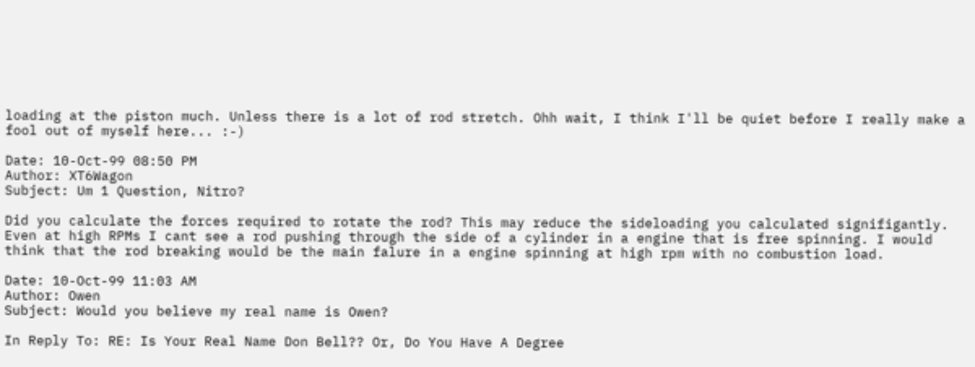loading at the piston much. Unless there is a lot of rod stretch. Ohh wait, I think I'll be quiet before I really make a fool out of myself here... :-)

Date: 10-Oct-99 08:50 PM
Author: XT6Wagon
Subject: Um 1 Question, Nitro?

Did you calculate the forces required to rotate the rod? This may reduce the sideloading you calculated signifigantly. Even at high RPMs I cant see a rod pushing through the side of a cylinder in a engine that is free spinning. I would think that the rod breaking would be the main falure in a engine spinning at high rpm with no combustion load.

Date: 10-Oct-99 11:03 AM
Author: Owen
Subject: Would you believe my real name is Owen?

In Reply To: RE: Is Your Real Name Don Bell?? Or, Do You Have A Degree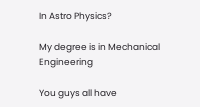In Astro Physics?

My degree is in Mechanical Engineering

You guys all have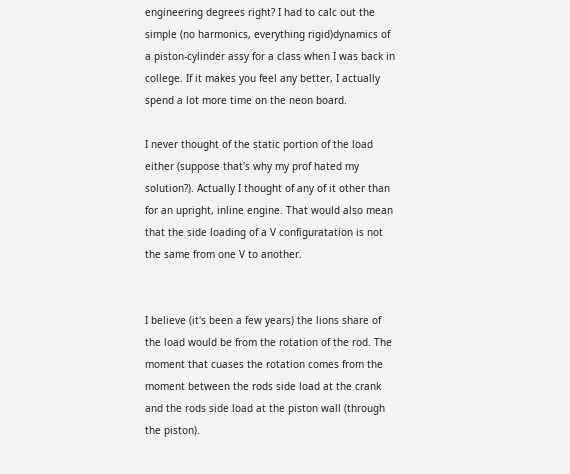engineering degrees right? I had to calc out the simple (no harmonics, everything rigid)dynamics of a piston-cylinder assy for a class when I was back in college. If it makes you feel any better, I actually spend a lot more time on the neon board.

I never thought of the static portion of the load either (suppose that's why my prof hated my solution?). Actually I thought of any of it other than for an upright, inline engine. That would also mean that the side loading of a V configuratation is not the same from one V to another.


I believe (it's been a few years) the lions share of the load would be from the rotation of the rod. The moment that cuases the rotation comes from the moment between the rods side load at the crank and the rods side load at the piston wall (through the piston).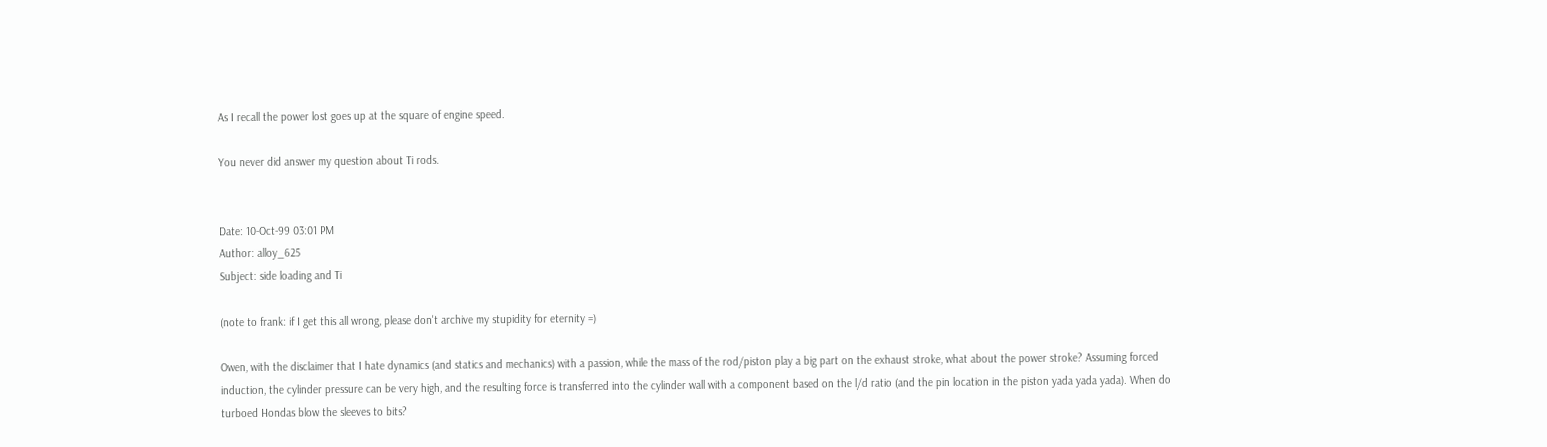As I recall the power lost goes up at the square of engine speed.

You never did answer my question about Ti rods.


Date: 10-Oct-99 03:01 PM
Author: alloy_625
Subject: side loading and Ti

(note to frank: if I get this all wrong, please don't archive my stupidity for eternity =)

Owen, with the disclaimer that I hate dynamics (and statics and mechanics) with a passion, while the mass of the rod/piston play a big part on the exhaust stroke, what about the power stroke? Assuming forced induction, the cylinder pressure can be very high, and the resulting force is transferred into the cylinder wall with a component based on the l/d ratio (and the pin location in the piston yada yada yada). When do turboed Hondas blow the sleeves to bits?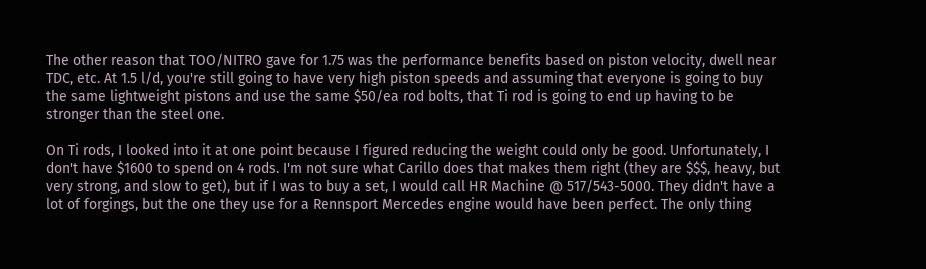The other reason that TOO/NITRO gave for 1.75 was the performance benefits based on piston velocity, dwell near TDC, etc. At 1.5 l/d, you're still going to have very high piston speeds and assuming that everyone is going to buy the same lightweight pistons and use the same $50/ea rod bolts, that Ti rod is going to end up having to be stronger than the steel one.

On Ti rods, I looked into it at one point because I figured reducing the weight could only be good. Unfortunately, I don't have $1600 to spend on 4 rods. I'm not sure what Carillo does that makes them right (they are $$$, heavy, but very strong, and slow to get), but if I was to buy a set, I would call HR Machine @ 517/543-5000. They didn't have a lot of forgings, but the one they use for a Rennsport Mercedes engine would have been perfect. The only thing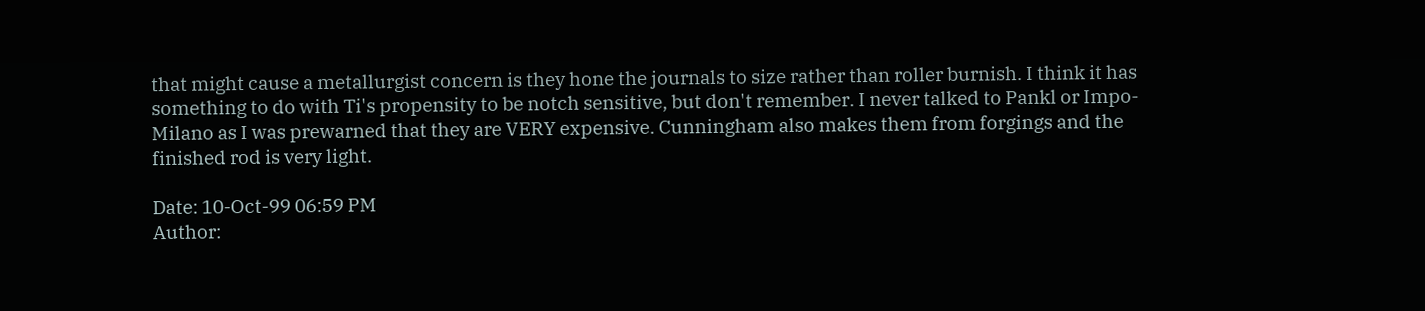that might cause a metallurgist concern is they hone the journals to size rather than roller burnish. I think it has something to do with Ti's propensity to be notch sensitive, but don't remember. I never talked to Pankl or Impo-Milano as I was prewarned that they are VERY expensive. Cunningham also makes them from forgings and the finished rod is very light.

Date: 10-Oct-99 06:59 PM
Author: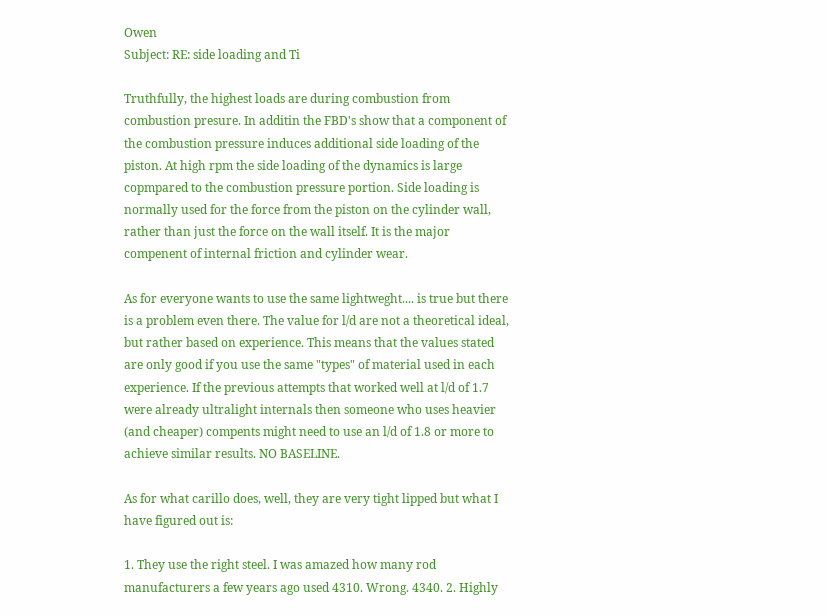Owen
Subject: RE: side loading and Ti

Truthfully, the highest loads are during combustion from combustion presure. In additin the FBD's show that a component of the combustion pressure induces additional side loading of the piston. At high rpm the side loading of the dynamics is large copmpared to the combustion pressure portion. Side loading is normally used for the force from the piston on the cylinder wall, rather than just the force on the wall itself. It is the major compenent of internal friction and cylinder wear.

As for everyone wants to use the same lightweght.... is true but there is a problem even there. The value for l/d are not a theoretical ideal, but rather based on experience. This means that the values stated are only good if you use the same "types" of material used in each experience. If the previous attempts that worked well at l/d of 1.7 were already ultralight internals then someone who uses heavier (and cheaper) compents might need to use an l/d of 1.8 or more to achieve similar results. NO BASELINE.

As for what carillo does, well, they are very tight lipped but what I have figured out is:

1. They use the right steel. I was amazed how many rod manufacturers a few years ago used 4310. Wrong. 4340. 2. Highly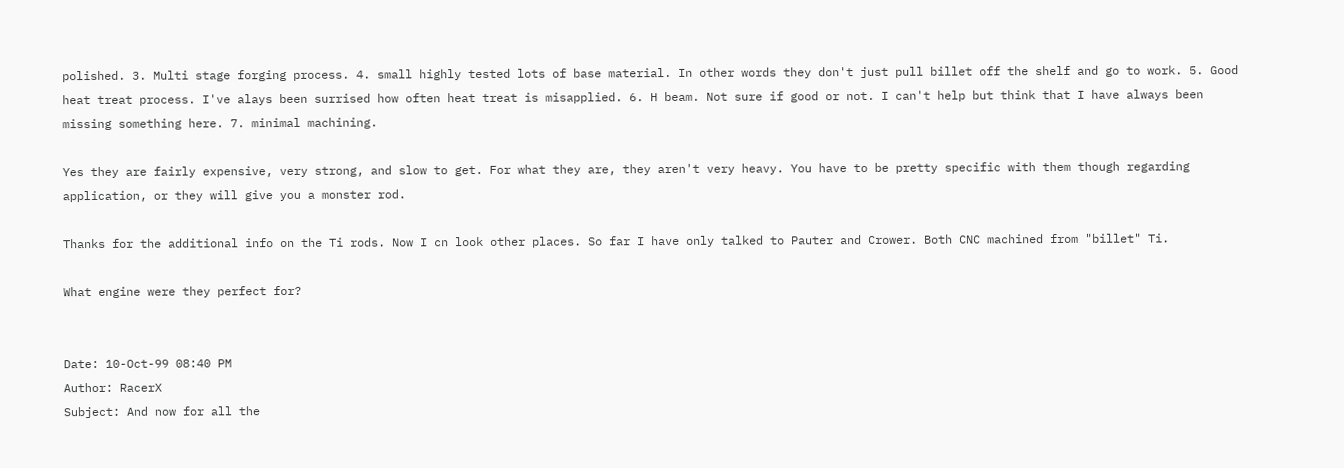polished. 3. Multi stage forging process. 4. small highly tested lots of base material. In other words they don't just pull billet off the shelf and go to work. 5. Good heat treat process. I've alays been surrised how often heat treat is misapplied. 6. H beam. Not sure if good or not. I can't help but think that I have always been missing something here. 7. minimal machining.

Yes they are fairly expensive, very strong, and slow to get. For what they are, they aren't very heavy. You have to be pretty specific with them though regarding application, or they will give you a monster rod.

Thanks for the additional info on the Ti rods. Now I cn look other places. So far I have only talked to Pauter and Crower. Both CNC machined from "billet" Ti.

What engine were they perfect for?


Date: 10-Oct-99 08:40 PM
Author: RacerX
Subject: And now for all the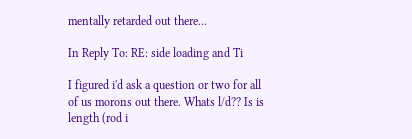mentally retarded out there...

In Reply To: RE: side loading and Ti

I figured i'd ask a question or two for all of us morons out there. Whats l/d?? Is is length (rod i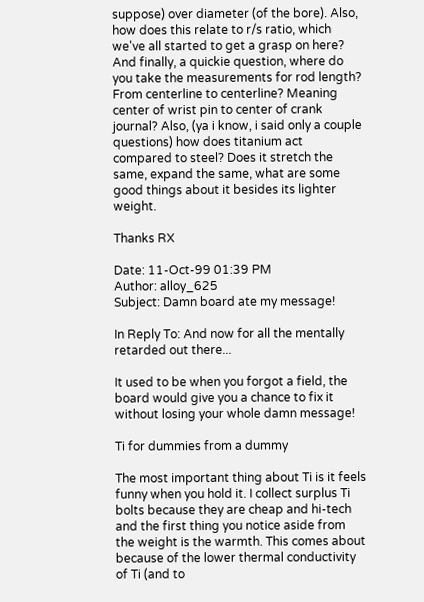suppose) over diameter (of the bore). Also, how does this relate to r/s ratio, which we've all started to get a grasp on here? And finally, a quickie question, where do you take the measurements for rod length? From centerline to centerline? Meaning center of wrist pin to center of crank journal? Also, (ya i know, i said only a couple questions) how does titanium act compared to steel? Does it stretch the same, expand the same, what are some good things about it besides its lighter weight.

Thanks RX

Date: 11-Oct-99 01:39 PM
Author: alloy_625
Subject: Damn board ate my message!

In Reply To: And now for all the mentally retarded out there...

It used to be when you forgot a field, the board would give you a chance to fix it without losing your whole damn message!

Ti for dummies from a dummy

The most important thing about Ti is it feels funny when you hold it. I collect surplus Ti bolts because they are cheap and hi-tech and the first thing you notice aside from the weight is the warmth. This comes about because of the lower thermal conductivity of Ti (and to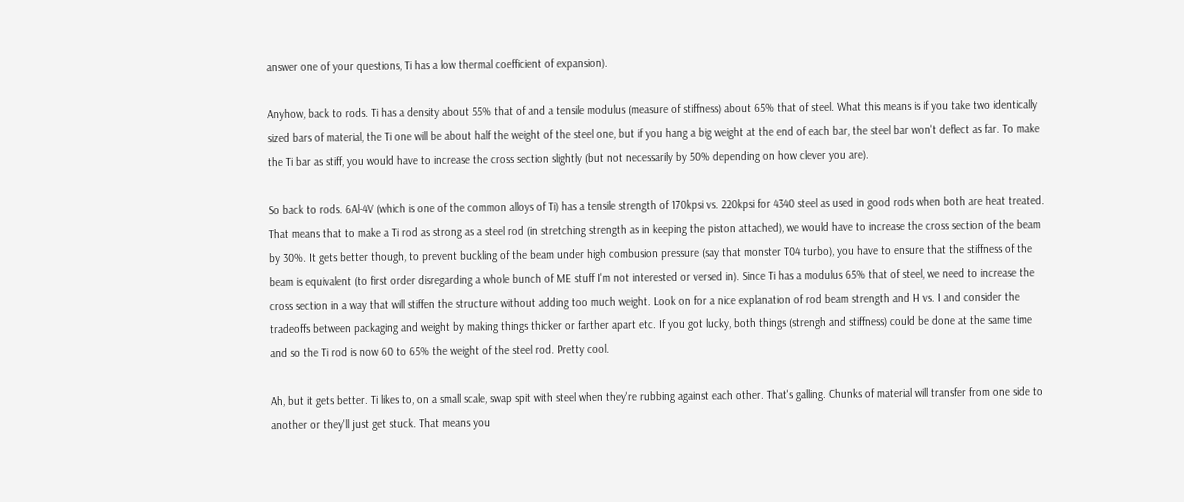answer one of your questions, Ti has a low thermal coefficient of expansion).

Anyhow, back to rods. Ti has a density about 55% that of and a tensile modulus (measure of stiffness) about 65% that of steel. What this means is if you take two identically sized bars of material, the Ti one will be about half the weight of the steel one, but if you hang a big weight at the end of each bar, the steel bar won't deflect as far. To make the Ti bar as stiff, you would have to increase the cross section slightly (but not necessarily by 50% depending on how clever you are).

So back to rods. 6Al-4V (which is one of the common alloys of Ti) has a tensile strength of 170kpsi vs. 220kpsi for 4340 steel as used in good rods when both are heat treated. That means that to make a Ti rod as strong as a steel rod (in stretching strength as in keeping the piston attached), we would have to increase the cross section of the beam by 30%. It gets better though, to prevent buckling of the beam under high combusion pressure (say that monster T04 turbo), you have to ensure that the stiffness of the beam is equivalent (to first order disregarding a whole bunch of ME stuff I'm not interested or versed in). Since Ti has a modulus 65% that of steel, we need to increase the cross section in a way that will stiffen the structure without adding too much weight. Look on for a nice explanation of rod beam strength and H vs. I and consider the tradeoffs between packaging and weight by making things thicker or farther apart etc. If you got lucky, both things (strengh and stiffness) could be done at the same time and so the Ti rod is now 60 to 65% the weight of the steel rod. Pretty cool.

Ah, but it gets better. Ti likes to, on a small scale, swap spit with steel when they're rubbing against each other. That's galling. Chunks of material will transfer from one side to another or they'll just get stuck. That means you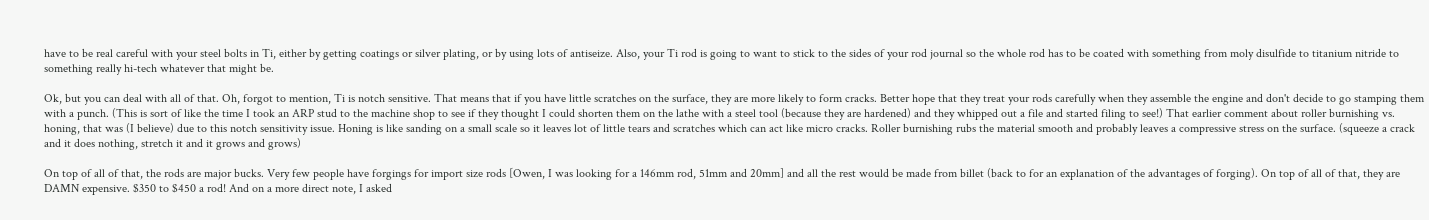have to be real careful with your steel bolts in Ti, either by getting coatings or silver plating, or by using lots of antiseize. Also, your Ti rod is going to want to stick to the sides of your rod journal so the whole rod has to be coated with something from moly disulfide to titanium nitride to something really hi-tech whatever that might be.

Ok, but you can deal with all of that. Oh, forgot to mention, Ti is notch sensitive. That means that if you have little scratches on the surface, they are more likely to form cracks. Better hope that they treat your rods carefully when they assemble the engine and don't decide to go stamping them with a punch. (This is sort of like the time I took an ARP stud to the machine shop to see if they thought I could shorten them on the lathe with a steel tool (because they are hardened) and they whipped out a file and started filing to see!) That earlier comment about roller burnishing vs. honing, that was (I believe) due to this notch sensitivity issue. Honing is like sanding on a small scale so it leaves lot of little tears and scratches which can act like micro cracks. Roller burnishing rubs the material smooth and probably leaves a compressive stress on the surface. (squeeze a crack and it does nothing, stretch it and it grows and grows)

On top of all of that, the rods are major bucks. Very few people have forgings for import size rods [Owen, I was looking for a 146mm rod, 51mm and 20mm] and all the rest would be made from billet (back to for an explanation of the advantages of forging). On top of all of that, they are DAMN expensive. $350 to $450 a rod! And on a more direct note, I asked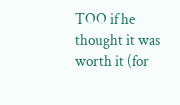TOO if he thought it was worth it (for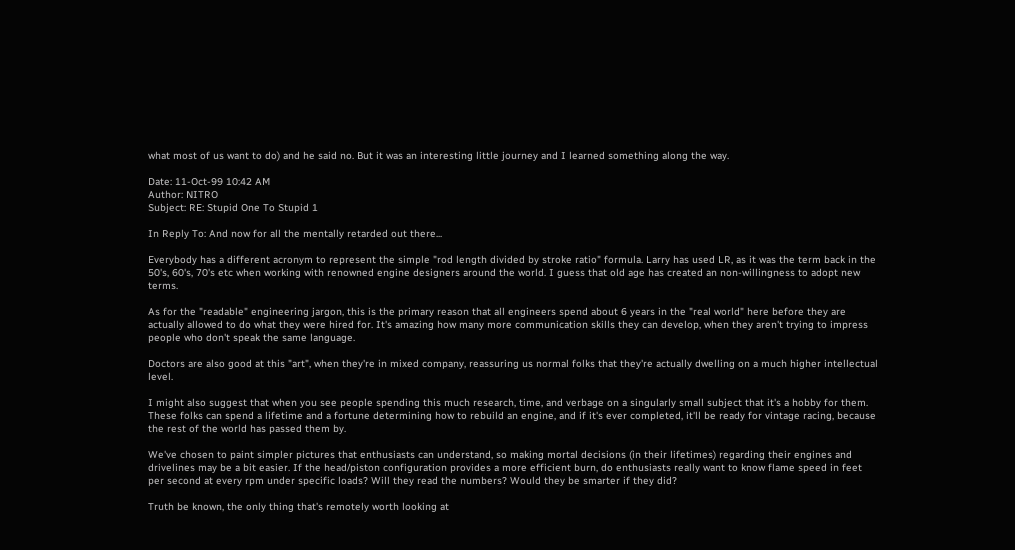what most of us want to do) and he said no. But it was an interesting little journey and I learned something along the way.

Date: 11-Oct-99 10:42 AM
Author: NITRO
Subject: RE: Stupid One To Stupid 1

In Reply To: And now for all the mentally retarded out there...

Everybody has a different acronym to represent the simple "rod length divided by stroke ratio" formula. Larry has used LR, as it was the term back in the 50's, 60's, 70's etc when working with renowned engine designers around the world. I guess that old age has created an non-willingness to adopt new terms.

As for the "readable" engineering jargon, this is the primary reason that all engineers spend about 6 years in the "real world" here before they are actually allowed to do what they were hired for. It's amazing how many more communication skills they can develop, when they aren't trying to impress people who don't speak the same language.

Doctors are also good at this "art", when they're in mixed company, reassuring us normal folks that they're actually dwelling on a much higher intellectual level.

I might also suggest that when you see people spending this much research, time, and verbage on a singularly small subject that it's a hobby for them. These folks can spend a lifetime and a fortune determining how to rebuild an engine, and if it's ever completed, it'll be ready for vintage racing, because the rest of the world has passed them by.

We've chosen to paint simpler pictures that enthusiasts can understand, so making mortal decisions (in their lifetimes) regarding their engines and drivelines may be a bit easier. If the head/piston configuration provides a more efficient burn, do enthusiasts really want to know flame speed in feet per second at every rpm under specific loads? Will they read the numbers? Would they be smarter if they did?

Truth be known, the only thing that's remotely worth looking at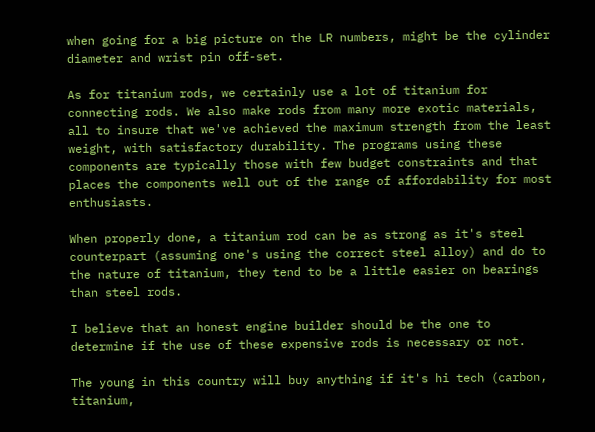when going for a big picture on the LR numbers, might be the cylinder diameter and wrist pin off-set.

As for titanium rods, we certainly use a lot of titanium for connecting rods. We also make rods from many more exotic materials, all to insure that we've achieved the maximum strength from the least weight, with satisfactory durability. The programs using these components are typically those with few budget constraints and that places the components well out of the range of affordability for most enthusiasts.

When properly done, a titanium rod can be as strong as it's steel counterpart (assuming one's using the correct steel alloy) and do to the nature of titanium, they tend to be a little easier on bearings than steel rods.

I believe that an honest engine builder should be the one to determine if the use of these expensive rods is necessary or not.

The young in this country will buy anything if it's hi tech (carbon, titanium,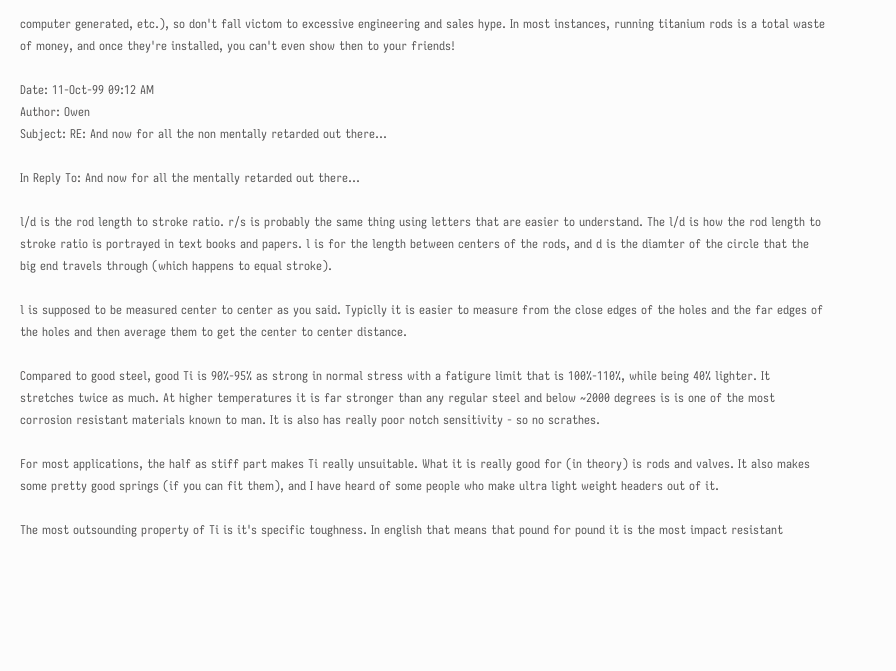computer generated, etc.), so don't fall victom to excessive engineering and sales hype. In most instances, running titanium rods is a total waste of money, and once they're installed, you can't even show then to your friends!

Date: 11-Oct-99 09:12 AM
Author: Owen
Subject: RE: And now for all the non mentally retarded out there...

In Reply To: And now for all the mentally retarded out there...

l/d is the rod length to stroke ratio. r/s is probably the same thing using letters that are easier to understand. The l/d is how the rod length to stroke ratio is portrayed in text books and papers. l is for the length between centers of the rods, and d is the diamter of the circle that the big end travels through (which happens to equal stroke).

l is supposed to be measured center to center as you said. Typiclly it is easier to measure from the close edges of the holes and the far edges of the holes and then average them to get the center to center distance.

Compared to good steel, good Ti is 90%-95% as strong in normal stress with a fatigure limit that is 100%-110%, while being 40% lighter. It stretches twice as much. At higher temperatures it is far stronger than any regular steel and below ~2000 degrees is is one of the most corrosion resistant materials known to man. It is also has really poor notch sensitivity - so no scrathes.

For most applications, the half as stiff part makes Ti really unsuitable. What it is really good for (in theory) is rods and valves. It also makes some pretty good springs (if you can fit them), and I have heard of some people who make ultra light weight headers out of it.

The most outsounding property of Ti is it's specific toughness. In english that means that pound for pound it is the most impact resistant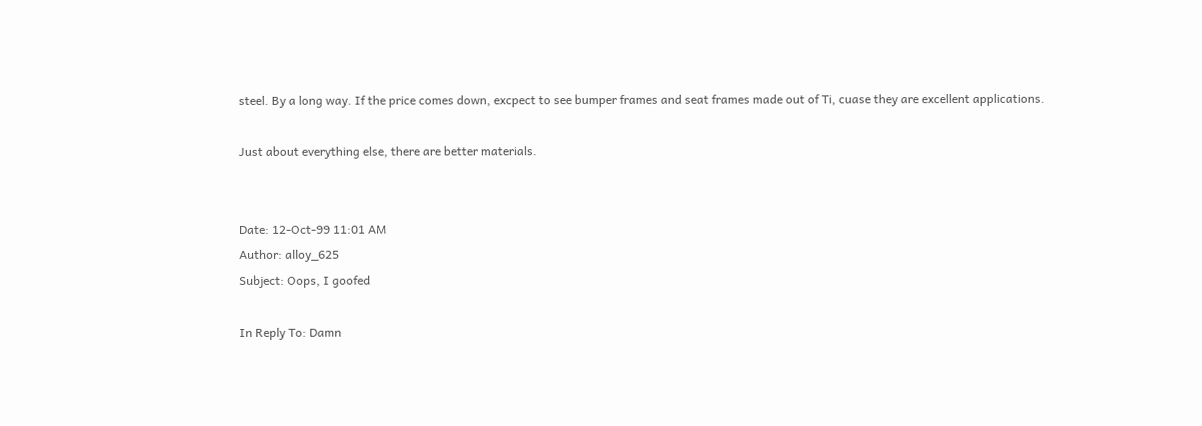steel. By a long way. If the price comes down, excpect to see bumper frames and seat frames made out of Ti, cuase they are excellent applications.

Just about everything else, there are better materials.


Date: 12-Oct-99 11:01 AM
Author: alloy_625
Subject: Oops, I goofed

In Reply To: Damn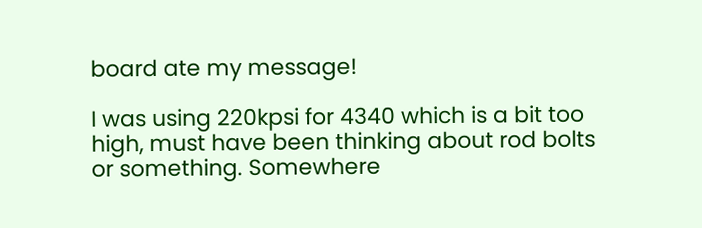board ate my message!

I was using 220kpsi for 4340 which is a bit too high, must have been thinking about rod bolts or something. Somewhere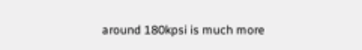around 180kpsi is much more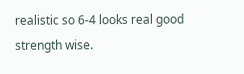realistic so 6-4 looks real good strength wise.